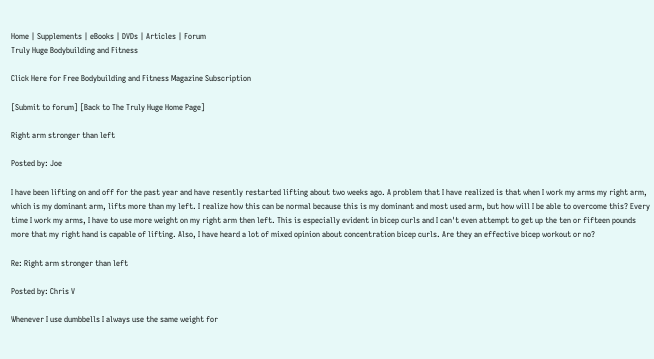Home | Supplements | eBooks | DVDs | Articles | Forum
Truly Huge Bodybuilding and Fitness

Click Here for Free Bodybuilding and Fitness Magazine Subscription

[Submit to forum] [Back to The Truly Huge Home Page]

Right arm stronger than left

Posted by: Joe

I have been lifting on and off for the past year and have resently restarted lifting about two weeks ago. A problem that I have realized is that when I work my arms my right arm, which is my dominant arm, lifts more than my left. I realize how this can be normal because this is my dominant and most used arm, but how will I be able to overcome this? Every time I work my arms, I have to use more weight on my right arm then left. This is especially evident in bicep curls and I can't even attempt to get up the ten or fifteen pounds more that my right hand is capable of lifting. Also, I have heard a lot of mixed opinion about concentration bicep curls. Are they an effective bicep workout or no?

Re: Right arm stronger than left

Posted by: Chris V

Whenever I use dumbbells I always use the same weight for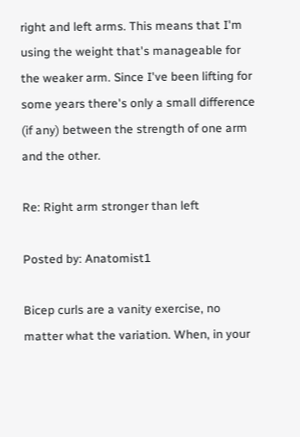right and left arms. This means that I'm using the weight that's manageable for the weaker arm. Since I've been lifting for some years there's only a small difference (if any) between the strength of one arm and the other.

Re: Right arm stronger than left

Posted by: Anatomist1

Bicep curls are a vanity exercise, no matter what the variation. When, in your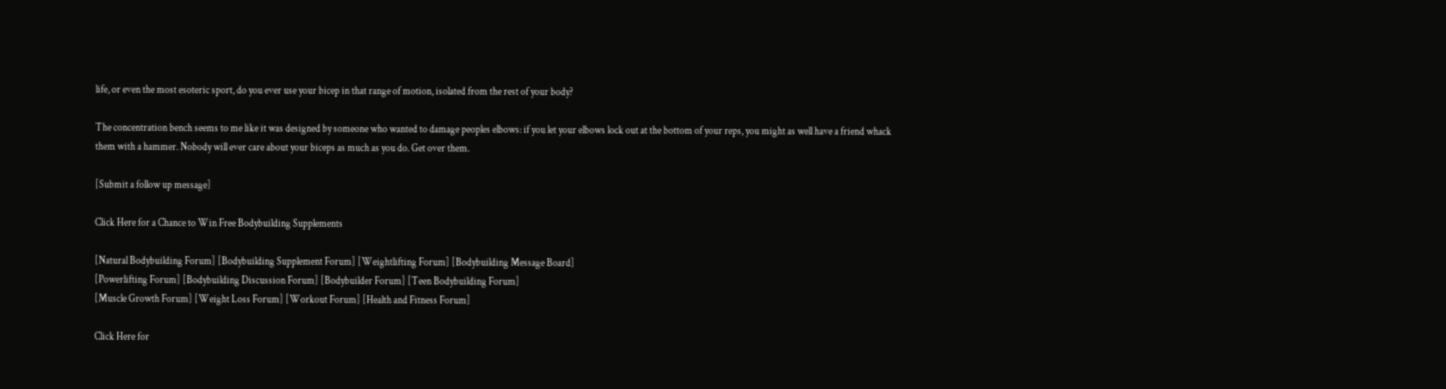life, or even the most esoteric sport, do you ever use your bicep in that range of motion, isolated from the rest of your body?

The concentration bench seems to me like it was designed by someone who wanted to damage peoples elbows: if you let your elbows lock out at the bottom of your reps, you might as well have a friend whack them with a hammer. Nobody will ever care about your biceps as much as you do. Get over them.

[Submit a follow up message]

Click Here for a Chance to Win Free Bodybuilding Supplements

[Natural Bodybuilding Forum] [Bodybuilding Supplement Forum] [Weightlifting Forum] [Bodybuilding Message Board]
[Powerlifting Forum] [Bodybuilding Discussion Forum] [Bodybuilder Forum] [Teen Bodybuilding Forum]
[Muscle Growth Forum] [Weight Loss Forum] [Workout Forum] [Health and Fitness Forum]

Click Here for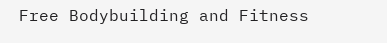Free Bodybuilding and Fitness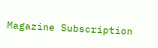Magazine Subscription